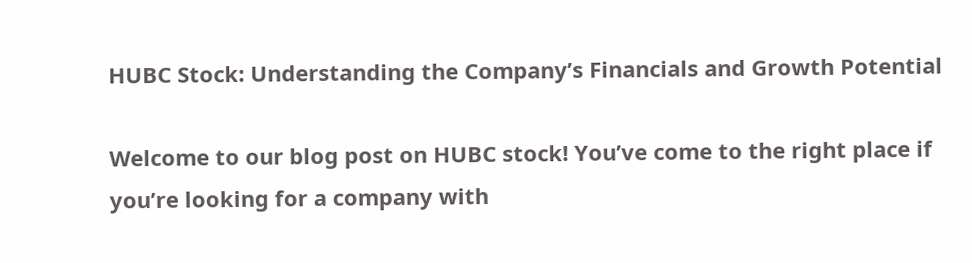HUBC Stock: Understanding the Company’s Financials and Growth Potential

Welcome to our blog post on HUBC stock! You’ve come to the right place if you’re looking for a company with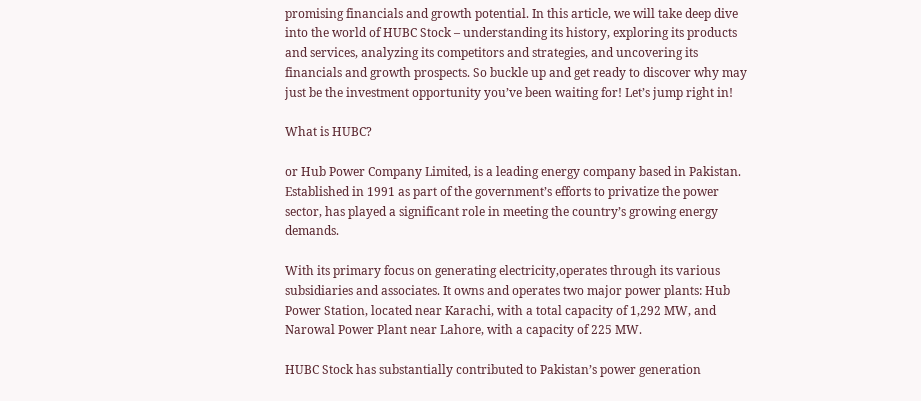promising financials and growth potential. In this article, we will take deep dive into the world of HUBC Stock – understanding its history, exploring its products and services, analyzing its competitors and strategies, and uncovering its financials and growth prospects. So buckle up and get ready to discover why may just be the investment opportunity you’ve been waiting for! Let’s jump right in!

What is HUBC?

or Hub Power Company Limited, is a leading energy company based in Pakistan. Established in 1991 as part of the government’s efforts to privatize the power sector, has played a significant role in meeting the country’s growing energy demands.

With its primary focus on generating electricity,operates through its various subsidiaries and associates. It owns and operates two major power plants: Hub Power Station, located near Karachi, with a total capacity of 1,292 MW, and Narowal Power Plant near Lahore, with a capacity of 225 MW.

HUBC Stock has substantially contributed to Pakistan’s power generation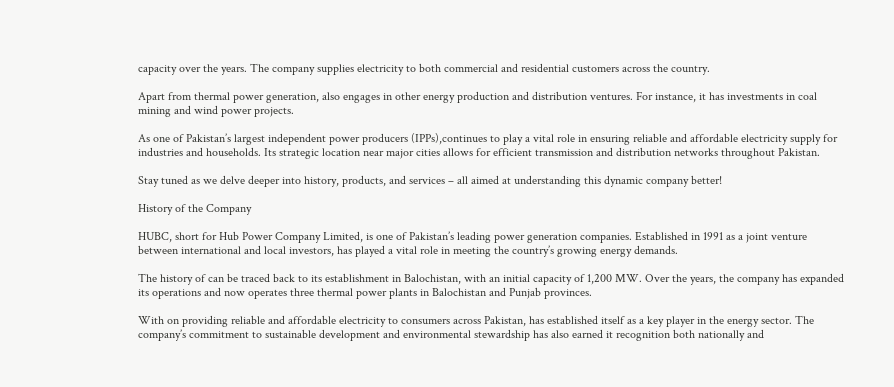capacity over the years. The company supplies electricity to both commercial and residential customers across the country.

Apart from thermal power generation, also engages in other energy production and distribution ventures. For instance, it has investments in coal mining and wind power projects.

As one of Pakistan’s largest independent power producers (IPPs),continues to play a vital role in ensuring reliable and affordable electricity supply for industries and households. Its strategic location near major cities allows for efficient transmission and distribution networks throughout Pakistan.

Stay tuned as we delve deeper into history, products, and services – all aimed at understanding this dynamic company better!

History of the Company

HUBC, short for Hub Power Company Limited, is one of Pakistan’s leading power generation companies. Established in 1991 as a joint venture between international and local investors, has played a vital role in meeting the country’s growing energy demands.

The history of can be traced back to its establishment in Balochistan, with an initial capacity of 1,200 MW. Over the years, the company has expanded its operations and now operates three thermal power plants in Balochistan and Punjab provinces.

With on providing reliable and affordable electricity to consumers across Pakistan, has established itself as a key player in the energy sector. The company’s commitment to sustainable development and environmental stewardship has also earned it recognition both nationally and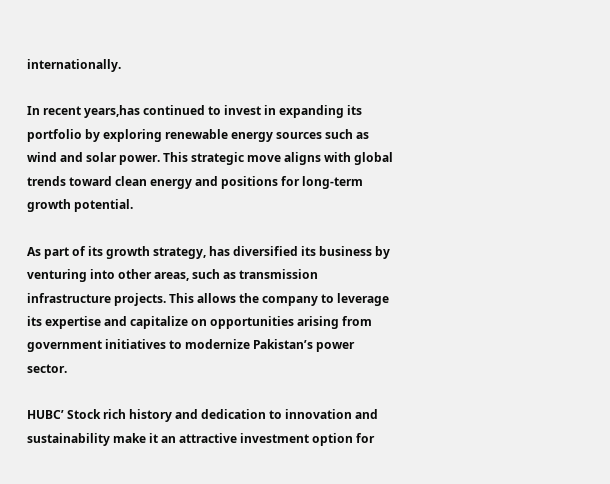internationally.

In recent years,has continued to invest in expanding its portfolio by exploring renewable energy sources such as wind and solar power. This strategic move aligns with global trends toward clean energy and positions for long-term growth potential.

As part of its growth strategy, has diversified its business by venturing into other areas, such as transmission infrastructure projects. This allows the company to leverage its expertise and capitalize on opportunities arising from government initiatives to modernize Pakistan’s power sector.

HUBC’ Stock rich history and dedication to innovation and sustainability make it an attractive investment option for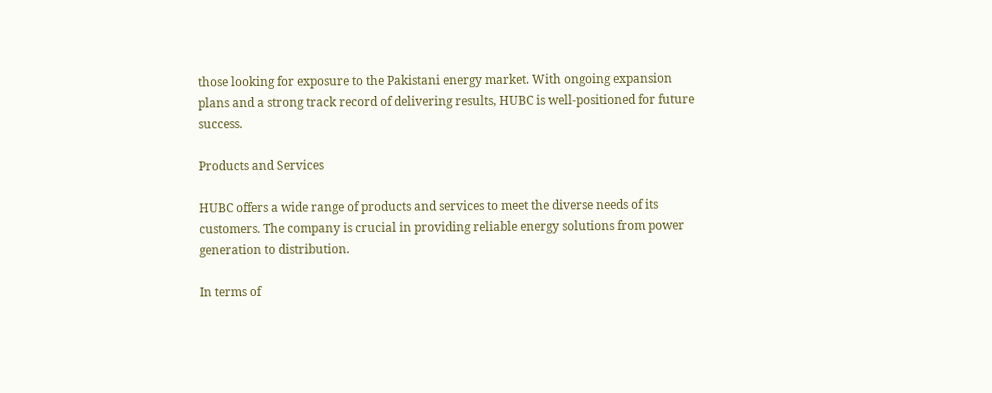those looking for exposure to the Pakistani energy market. With ongoing expansion plans and a strong track record of delivering results, HUBC is well-positioned for future success.

Products and Services

HUBC offers a wide range of products and services to meet the diverse needs of its customers. The company is crucial in providing reliable energy solutions from power generation to distribution.

In terms of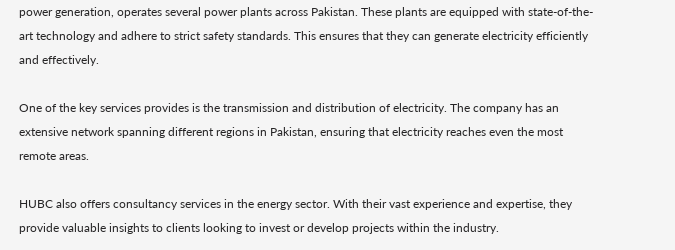power generation, operates several power plants across Pakistan. These plants are equipped with state-of-the-art technology and adhere to strict safety standards. This ensures that they can generate electricity efficiently and effectively.

One of the key services provides is the transmission and distribution of electricity. The company has an extensive network spanning different regions in Pakistan, ensuring that electricity reaches even the most remote areas.

HUBC also offers consultancy services in the energy sector. With their vast experience and expertise, they provide valuable insights to clients looking to invest or develop projects within the industry.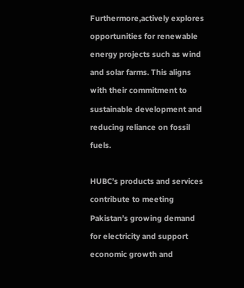Furthermore,actively explores opportunities for renewable energy projects such as wind and solar farms. This aligns with their commitment to sustainable development and reducing reliance on fossil fuels.

HUBC’s products and services contribute to meeting Pakistan’s growing demand for electricity and support economic growth and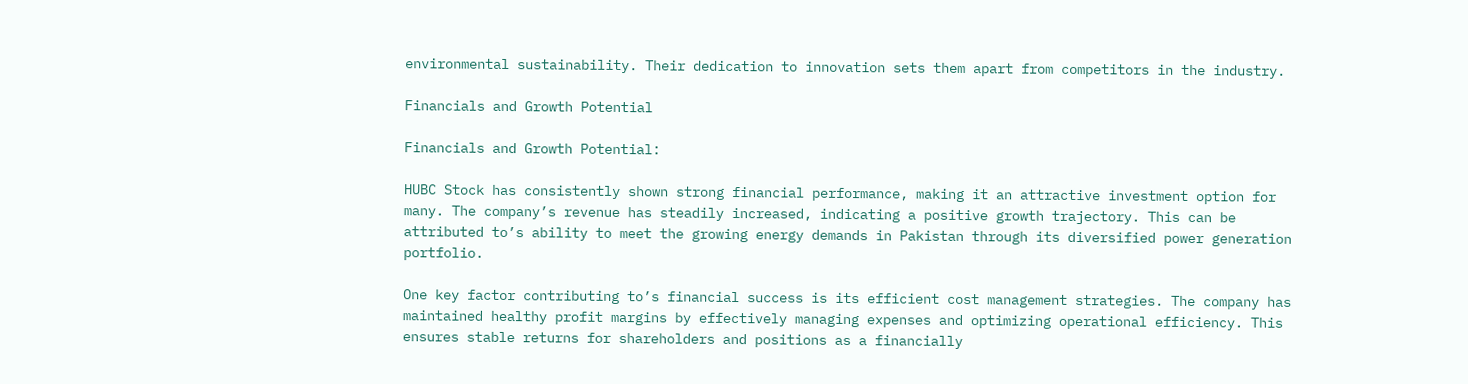environmental sustainability. Their dedication to innovation sets them apart from competitors in the industry.

Financials and Growth Potential

Financials and Growth Potential:

HUBC Stock has consistently shown strong financial performance, making it an attractive investment option for many. The company’s revenue has steadily increased, indicating a positive growth trajectory. This can be attributed to’s ability to meet the growing energy demands in Pakistan through its diversified power generation portfolio.

One key factor contributing to’s financial success is its efficient cost management strategies. The company has maintained healthy profit margins by effectively managing expenses and optimizing operational efficiency. This ensures stable returns for shareholders and positions as a financially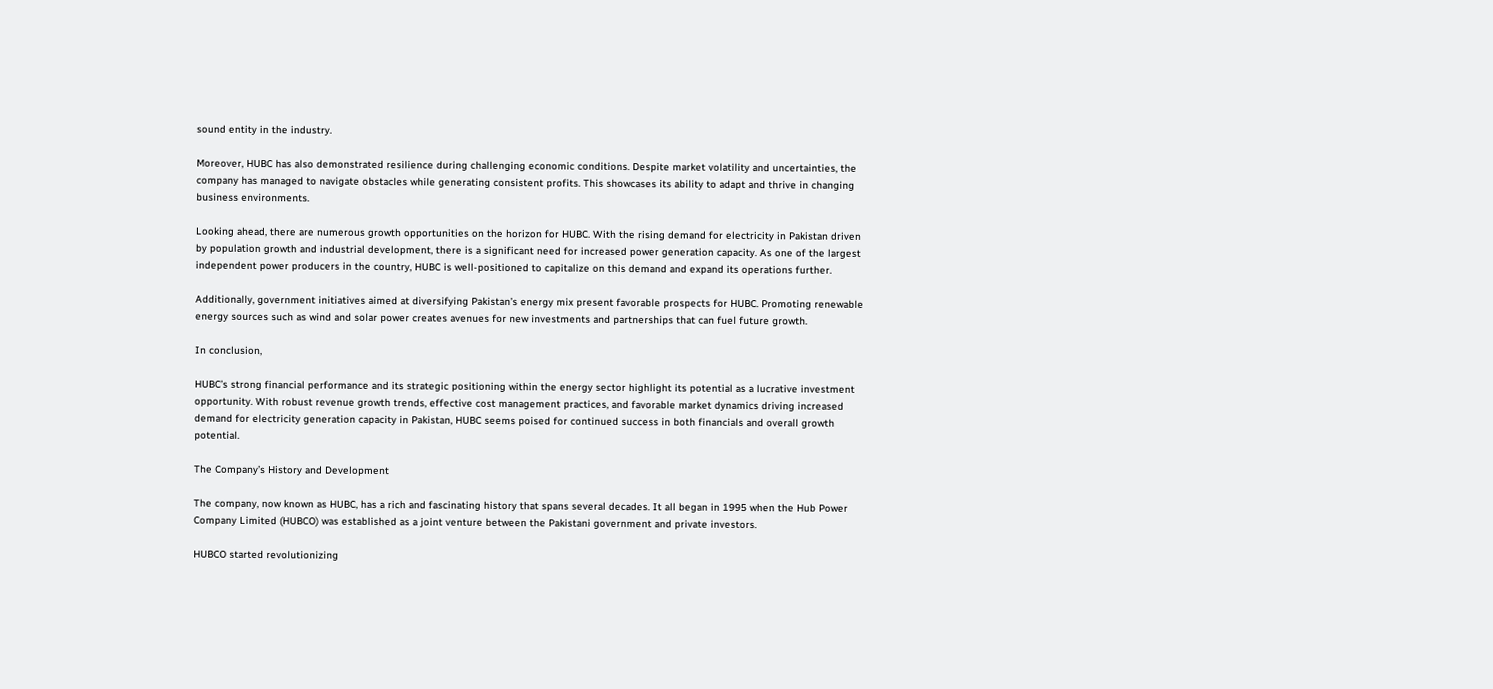sound entity in the industry.

Moreover, HUBC has also demonstrated resilience during challenging economic conditions. Despite market volatility and uncertainties, the company has managed to navigate obstacles while generating consistent profits. This showcases its ability to adapt and thrive in changing business environments.

Looking ahead, there are numerous growth opportunities on the horizon for HUBC. With the rising demand for electricity in Pakistan driven by population growth and industrial development, there is a significant need for increased power generation capacity. As one of the largest independent power producers in the country, HUBC is well-positioned to capitalize on this demand and expand its operations further.

Additionally, government initiatives aimed at diversifying Pakistan’s energy mix present favorable prospects for HUBC. Promoting renewable energy sources such as wind and solar power creates avenues for new investments and partnerships that can fuel future growth.

In conclusion,

HUBC’s strong financial performance and its strategic positioning within the energy sector highlight its potential as a lucrative investment opportunity. With robust revenue growth trends, effective cost management practices, and favorable market dynamics driving increased demand for electricity generation capacity in Pakistan, HUBC seems poised for continued success in both financials and overall growth potential.

The Company’s History and Development

The company, now known as HUBC, has a rich and fascinating history that spans several decades. It all began in 1995 when the Hub Power Company Limited (HUBCO) was established as a joint venture between the Pakistani government and private investors.

HUBCO started revolutionizing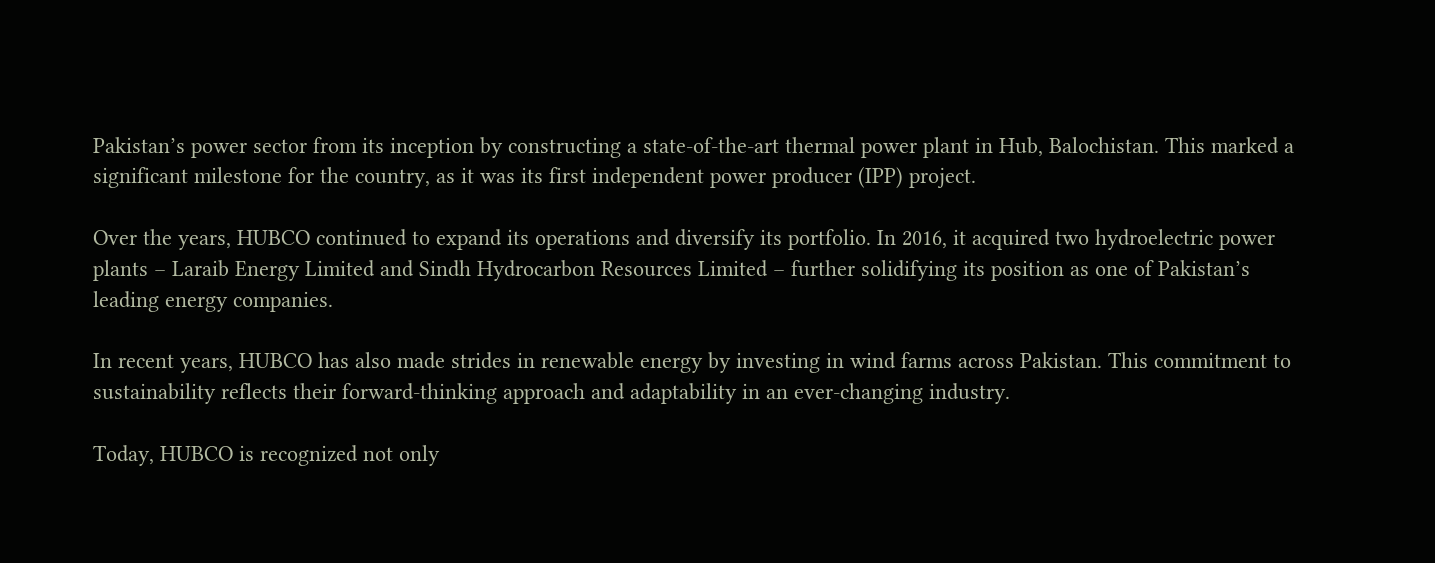Pakistan’s power sector from its inception by constructing a state-of-the-art thermal power plant in Hub, Balochistan. This marked a significant milestone for the country, as it was its first independent power producer (IPP) project.

Over the years, HUBCO continued to expand its operations and diversify its portfolio. In 2016, it acquired two hydroelectric power plants – Laraib Energy Limited and Sindh Hydrocarbon Resources Limited – further solidifying its position as one of Pakistan’s leading energy companies.

In recent years, HUBCO has also made strides in renewable energy by investing in wind farms across Pakistan. This commitment to sustainability reflects their forward-thinking approach and adaptability in an ever-changing industry.

Today, HUBCO is recognized not only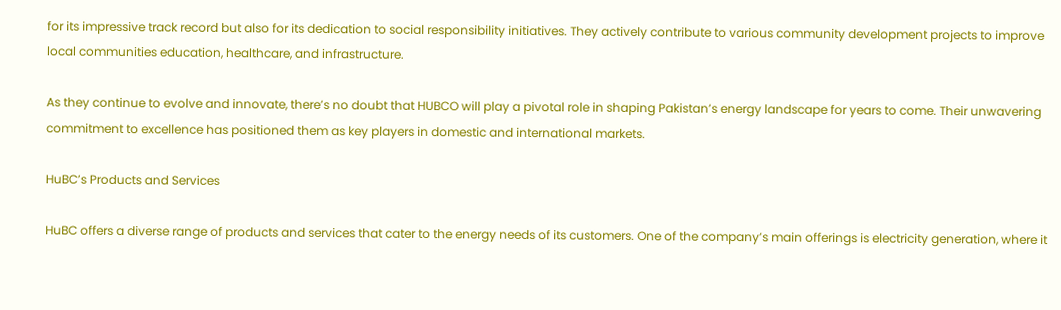for its impressive track record but also for its dedication to social responsibility initiatives. They actively contribute to various community development projects to improve local communities education, healthcare, and infrastructure.

As they continue to evolve and innovate, there’s no doubt that HUBCO will play a pivotal role in shaping Pakistan’s energy landscape for years to come. Their unwavering commitment to excellence has positioned them as key players in domestic and international markets.

HuBC’s Products and Services

HuBC offers a diverse range of products and services that cater to the energy needs of its customers. One of the company’s main offerings is electricity generation, where it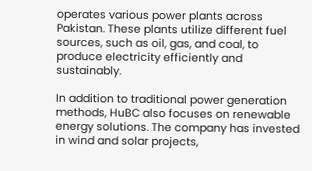operates various power plants across Pakistan. These plants utilize different fuel sources, such as oil, gas, and coal, to produce electricity efficiently and sustainably.

In addition to traditional power generation methods, HuBC also focuses on renewable energy solutions. The company has invested in wind and solar projects,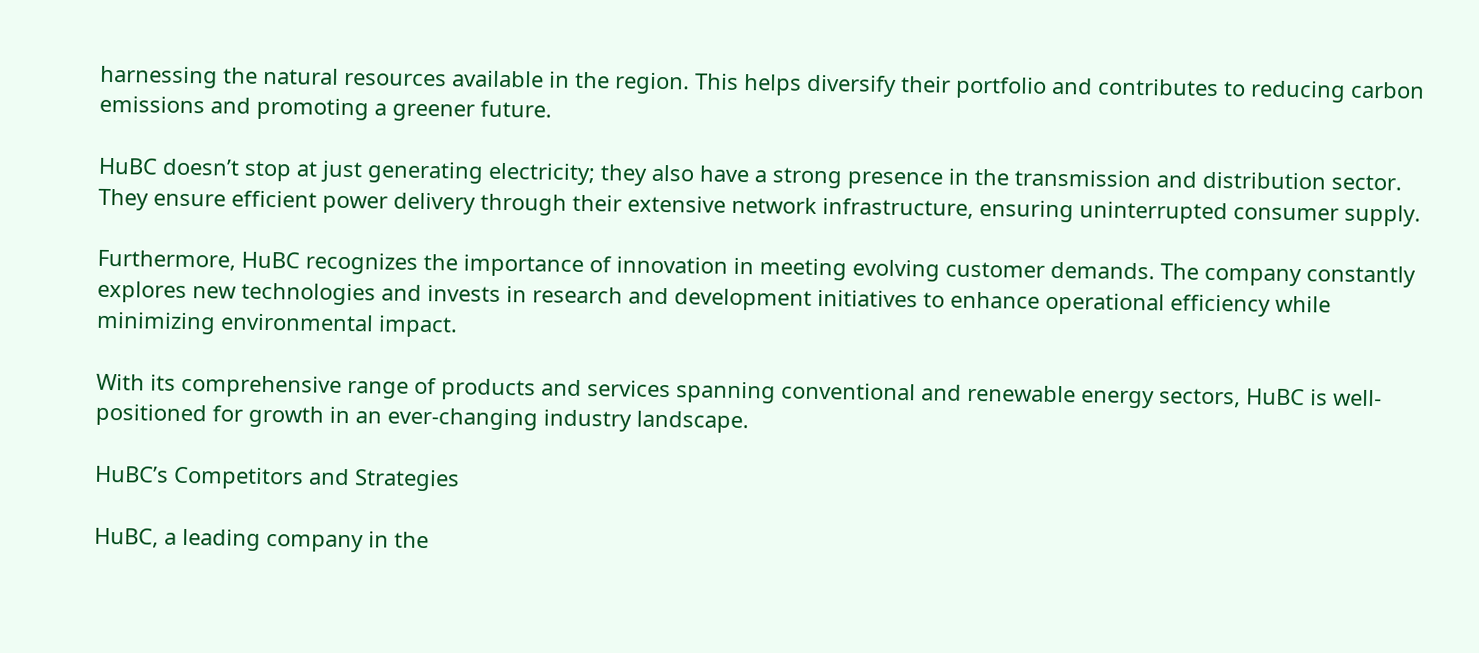harnessing the natural resources available in the region. This helps diversify their portfolio and contributes to reducing carbon emissions and promoting a greener future.

HuBC doesn’t stop at just generating electricity; they also have a strong presence in the transmission and distribution sector. They ensure efficient power delivery through their extensive network infrastructure, ensuring uninterrupted consumer supply.

Furthermore, HuBC recognizes the importance of innovation in meeting evolving customer demands. The company constantly explores new technologies and invests in research and development initiatives to enhance operational efficiency while minimizing environmental impact.

With its comprehensive range of products and services spanning conventional and renewable energy sectors, HuBC is well-positioned for growth in an ever-changing industry landscape.

HuBC’s Competitors and Strategies

HuBC, a leading company in the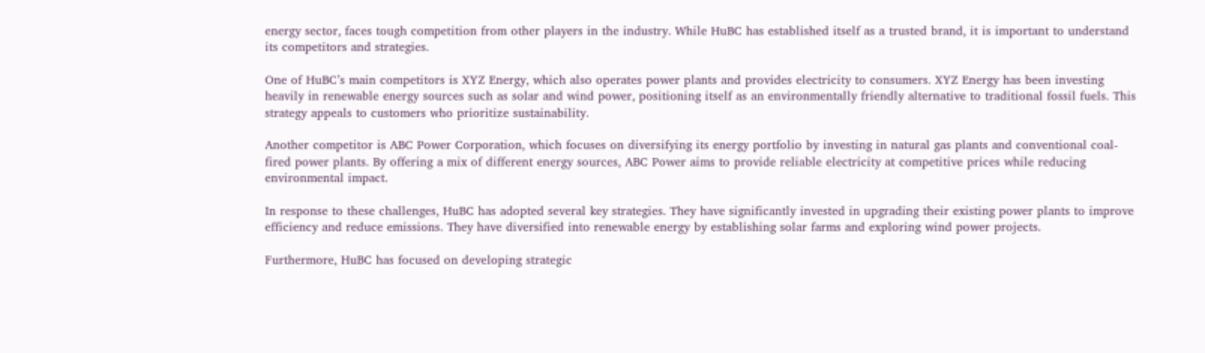energy sector, faces tough competition from other players in the industry. While HuBC has established itself as a trusted brand, it is important to understand its competitors and strategies.

One of HuBC’s main competitors is XYZ Energy, which also operates power plants and provides electricity to consumers. XYZ Energy has been investing heavily in renewable energy sources such as solar and wind power, positioning itself as an environmentally friendly alternative to traditional fossil fuels. This strategy appeals to customers who prioritize sustainability.

Another competitor is ABC Power Corporation, which focuses on diversifying its energy portfolio by investing in natural gas plants and conventional coal-fired power plants. By offering a mix of different energy sources, ABC Power aims to provide reliable electricity at competitive prices while reducing environmental impact.

In response to these challenges, HuBC has adopted several key strategies. They have significantly invested in upgrading their existing power plants to improve efficiency and reduce emissions. They have diversified into renewable energy by establishing solar farms and exploring wind power projects.

Furthermore, HuBC has focused on developing strategic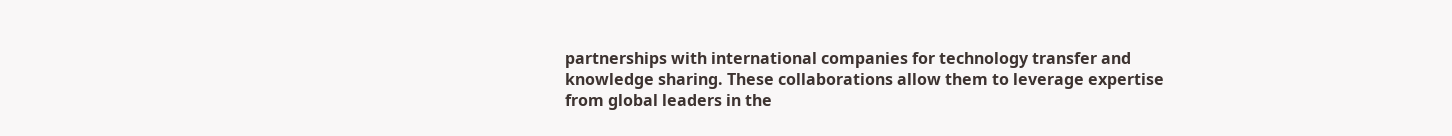partnerships with international companies for technology transfer and knowledge sharing. These collaborations allow them to leverage expertise from global leaders in the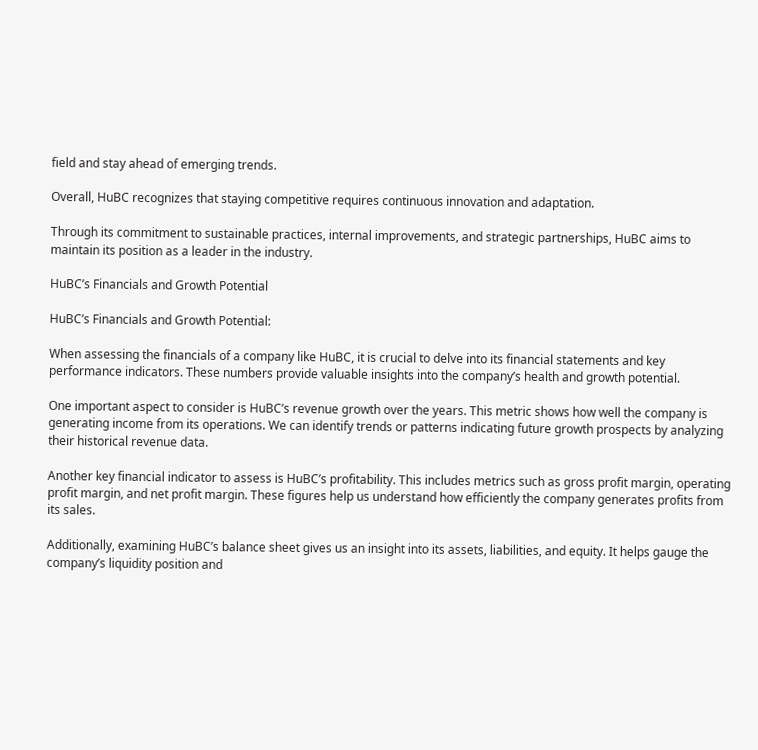field and stay ahead of emerging trends.

Overall, HuBC recognizes that staying competitive requires continuous innovation and adaptation.

Through its commitment to sustainable practices, internal improvements, and strategic partnerships, HuBC aims to maintain its position as a leader in the industry.

HuBC’s Financials and Growth Potential

HuBC’s Financials and Growth Potential:

When assessing the financials of a company like HuBC, it is crucial to delve into its financial statements and key performance indicators. These numbers provide valuable insights into the company’s health and growth potential.

One important aspect to consider is HuBC’s revenue growth over the years. This metric shows how well the company is generating income from its operations. We can identify trends or patterns indicating future growth prospects by analyzing their historical revenue data.

Another key financial indicator to assess is HuBC’s profitability. This includes metrics such as gross profit margin, operating profit margin, and net profit margin. These figures help us understand how efficiently the company generates profits from its sales.

Additionally, examining HuBC’s balance sheet gives us an insight into its assets, liabilities, and equity. It helps gauge the company’s liquidity position and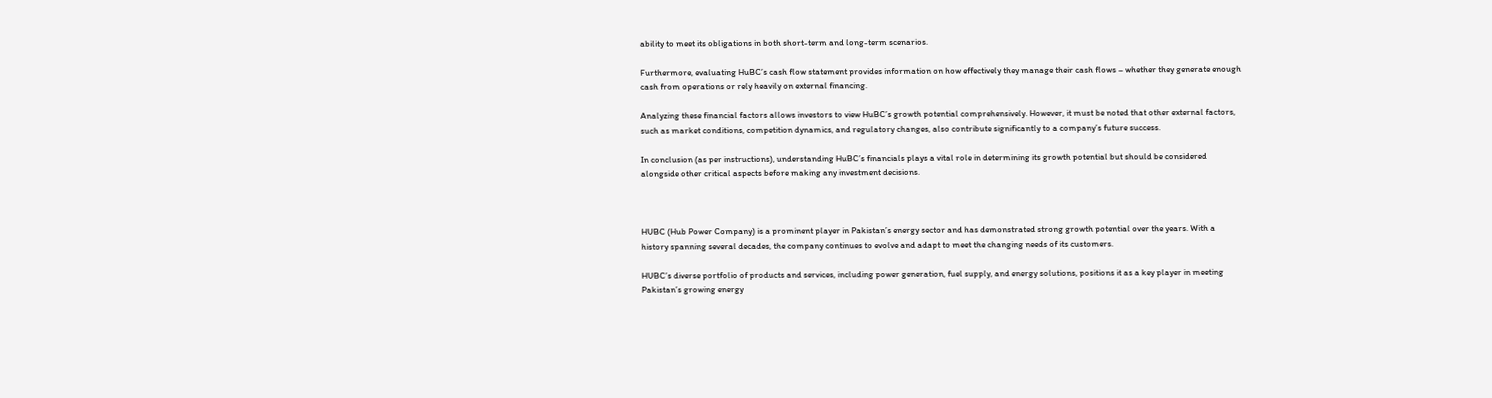ability to meet its obligations in both short-term and long-term scenarios.

Furthermore, evaluating HuBC’s cash flow statement provides information on how effectively they manage their cash flows – whether they generate enough cash from operations or rely heavily on external financing.

Analyzing these financial factors allows investors to view HuBC’s growth potential comprehensively. However, it must be noted that other external factors, such as market conditions, competition dynamics, and regulatory changes, also contribute significantly to a company’s future success.

In conclusion (as per instructions), understanding HuBC’s financials plays a vital role in determining its growth potential but should be considered alongside other critical aspects before making any investment decisions.



HUBC (Hub Power Company) is a prominent player in Pakistan’s energy sector and has demonstrated strong growth potential over the years. With a history spanning several decades, the company continues to evolve and adapt to meet the changing needs of its customers.

HUBC’s diverse portfolio of products and services, including power generation, fuel supply, and energy solutions, positions it as a key player in meeting Pakistan’s growing energy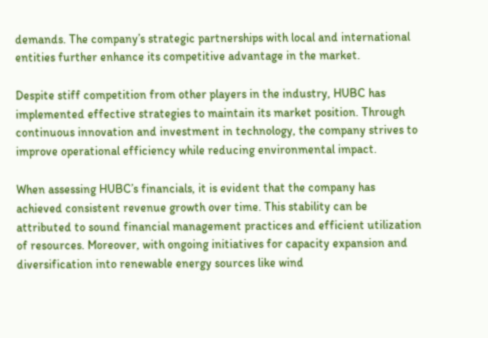demands. The company’s strategic partnerships with local and international entities further enhance its competitive advantage in the market.

Despite stiff competition from other players in the industry, HUBC has implemented effective strategies to maintain its market position. Through continuous innovation and investment in technology, the company strives to improve operational efficiency while reducing environmental impact.

When assessing HUBC’s financials, it is evident that the company has achieved consistent revenue growth over time. This stability can be attributed to sound financial management practices and efficient utilization of resources. Moreover, with ongoing initiatives for capacity expansion and diversification into renewable energy sources like wind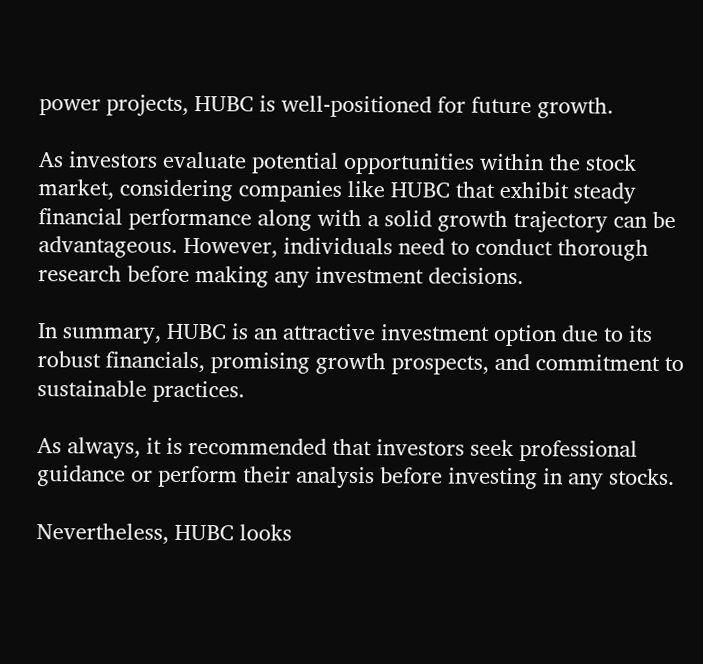power projects, HUBC is well-positioned for future growth.

As investors evaluate potential opportunities within the stock market, considering companies like HUBC that exhibit steady financial performance along with a solid growth trajectory can be advantageous. However, individuals need to conduct thorough research before making any investment decisions.

In summary, HUBC is an attractive investment option due to its robust financials, promising growth prospects, and commitment to sustainable practices.

As always, it is recommended that investors seek professional guidance or perform their analysis before investing in any stocks.

Nevertheless, HUBC looks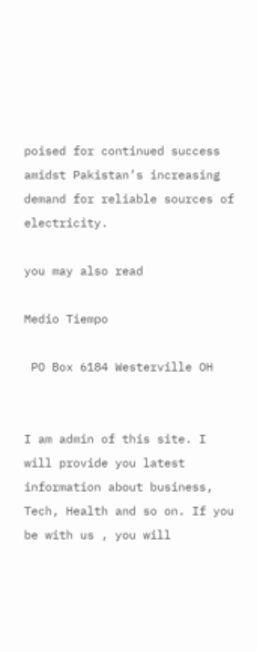poised for continued success amidst Pakistan’s increasing demand for reliable sources of electricity.

you may also read

Medio Tiempo

 PO Box 6184 Westerville OH


I am admin of this site. I will provide you latest information about business, Tech, Health and so on. If you be with us , you will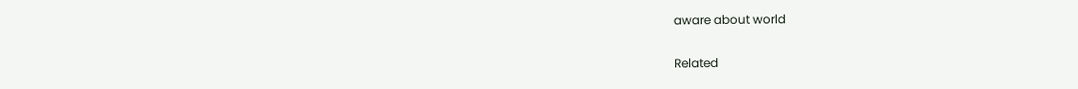aware about world

Related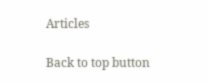Articles

Back to top button